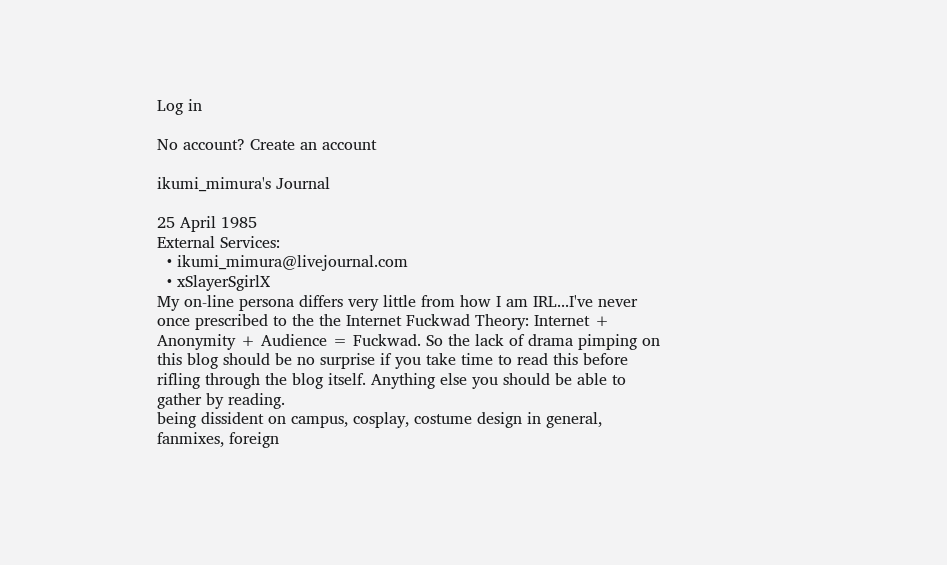Log in

No account? Create an account

ikumi_mimura's Journal

25 April 1985
External Services:
  • ikumi_mimura@livejournal.com
  • xSlayerSgirlX
My on-line persona differs very little from how I am IRL...I've never once prescribed to the the Internet Fuckwad Theory: Internet + Anonymity + Audience = Fuckwad. So the lack of drama pimping on this blog should be no surprise if you take time to read this before rifling through the blog itself. Anything else you should be able to gather by reading.
being dissident on campus, cosplay, costume design in general, fanmixes, foreign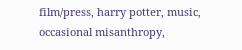film/press, harry potter, music, occasional misanthropy,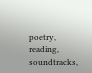poetry, reading, soundtracks,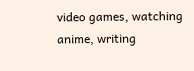video games, watching anime, writing